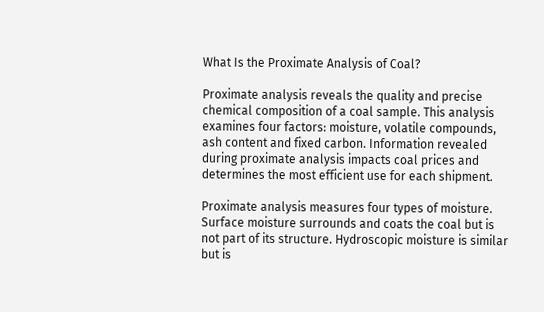What Is the Proximate Analysis of Coal?

Proximate analysis reveals the quality and precise chemical composition of a coal sample. This analysis examines four factors: moisture, volatile compounds, ash content and fixed carbon. Information revealed during proximate analysis impacts coal prices and determines the most efficient use for each shipment.

Proximate analysis measures four types of moisture. Surface moisture surrounds and coats the coal but is not part of its structure. Hydroscopic moisture is similar but is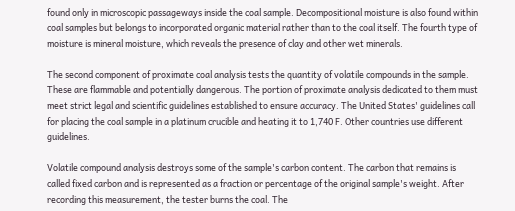found only in microscopic passageways inside the coal sample. Decompositional moisture is also found within coal samples but belongs to incorporated organic material rather than to the coal itself. The fourth type of moisture is mineral moisture, which reveals the presence of clay and other wet minerals.

The second component of proximate coal analysis tests the quantity of volatile compounds in the sample. These are flammable and potentially dangerous. The portion of proximate analysis dedicated to them must meet strict legal and scientific guidelines established to ensure accuracy. The United States' guidelines call for placing the coal sample in a platinum crucible and heating it to 1,740 F. Other countries use different guidelines.

Volatile compound analysis destroys some of the sample's carbon content. The carbon that remains is called fixed carbon and is represented as a fraction or percentage of the original sample's weight. After recording this measurement, the tester burns the coal. The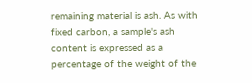remaining material is ash. As with fixed carbon, a sample's ash content is expressed as a percentage of the weight of the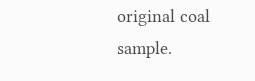original coal sample.